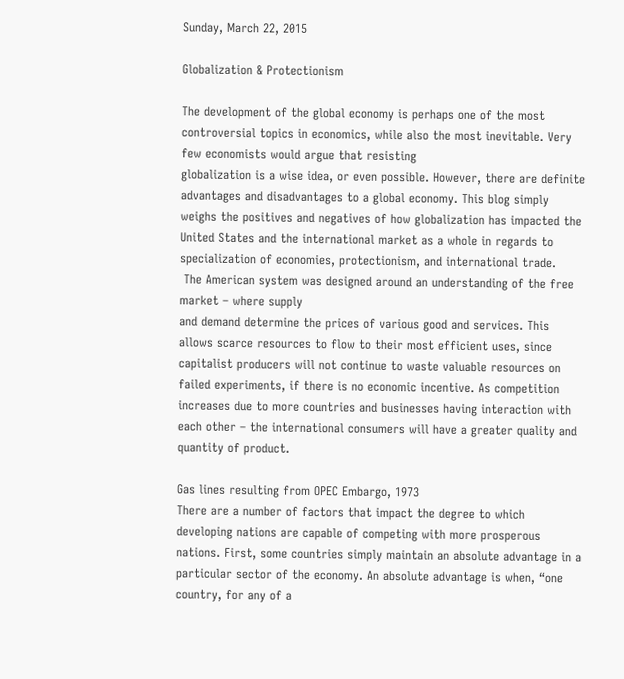Sunday, March 22, 2015

Globalization & Protectionism

The development of the global economy is perhaps one of the most controversial topics in economics, while also the most inevitable. Very few economists would argue that resisting
globalization is a wise idea, or even possible. However, there are definite advantages and disadvantages to a global economy. This blog simply weighs the positives and negatives of how globalization has impacted the United States and the international market as a whole in regards to specialization of economies, protectionism, and international trade.
 The American system was designed around an understanding of the free market – where supply
and demand determine the prices of various good and services. This allows scarce resources to flow to their most efficient uses, since capitalist producers will not continue to waste valuable resources on failed experiments, if there is no economic incentive. As competition increases due to more countries and businesses having interaction with each other – the international consumers will have a greater quality and quantity of product.

Gas lines resulting from OPEC Embargo, 1973
There are a number of factors that impact the degree to which developing nations are capable of competing with more prosperous nations. First, some countries simply maintain an absolute advantage in a particular sector of the economy. An absolute advantage is when, “one country, for any of a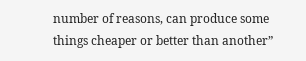number of reasons, can produce some things cheaper or better than another”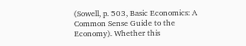(Sowell, p. 503, Basic Economics: A Common Sense Guide to the Economy). Whether this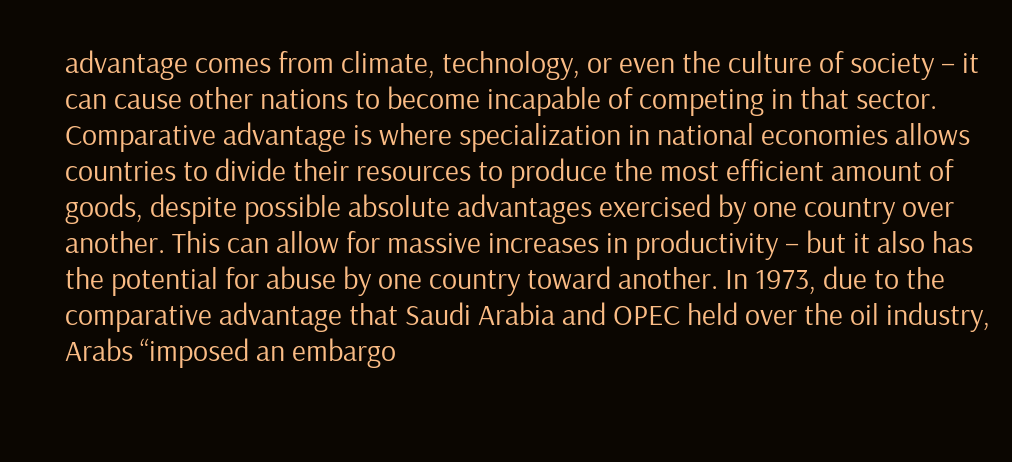advantage comes from climate, technology, or even the culture of society – it can cause other nations to become incapable of competing in that sector. Comparative advantage is where specialization in national economies allows countries to divide their resources to produce the most efficient amount of goods, despite possible absolute advantages exercised by one country over another. This can allow for massive increases in productivity – but it also has the potential for abuse by one country toward another. In 1973, due to the comparative advantage that Saudi Arabia and OPEC held over the oil industry, Arabs “imposed an embargo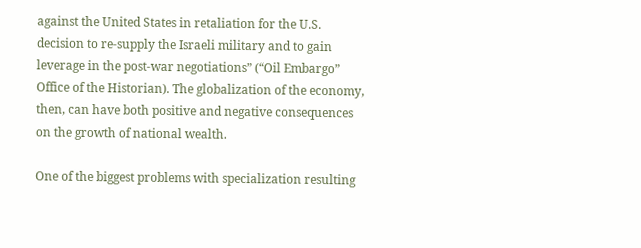against the United States in retaliation for the U.S. decision to re-supply the Israeli military and to gain leverage in the post-war negotiations” (“Oil Embargo” Office of the Historian). The globalization of the economy, then, can have both positive and negative consequences on the growth of national wealth.

One of the biggest problems with specialization resulting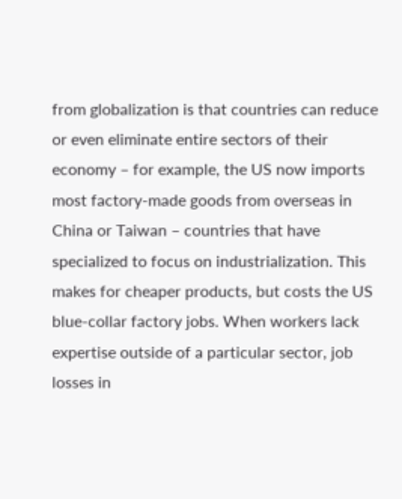from globalization is that countries can reduce or even eliminate entire sectors of their economy – for example, the US now imports most factory-made goods from overseas in China or Taiwan – countries that have specialized to focus on industrialization. This makes for cheaper products, but costs the US blue-collar factory jobs. When workers lack expertise outside of a particular sector, job losses in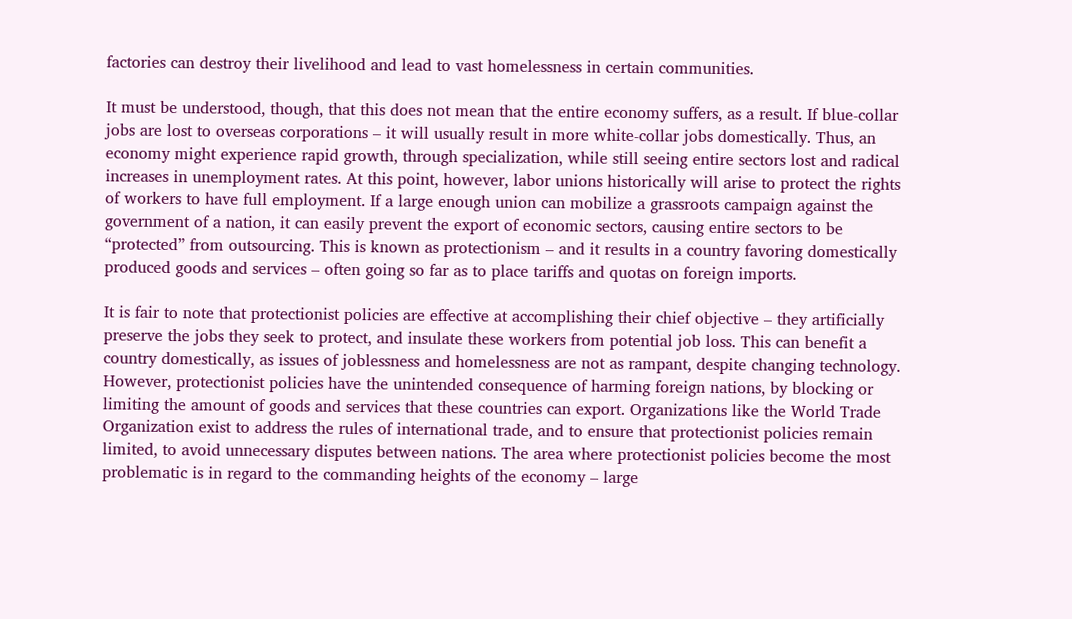factories can destroy their livelihood and lead to vast homelessness in certain communities.

It must be understood, though, that this does not mean that the entire economy suffers, as a result. If blue-collar jobs are lost to overseas corporations – it will usually result in more white-collar jobs domestically. Thus, an economy might experience rapid growth, through specialization, while still seeing entire sectors lost and radical increases in unemployment rates. At this point, however, labor unions historically will arise to protect the rights of workers to have full employment. If a large enough union can mobilize a grassroots campaign against the government of a nation, it can easily prevent the export of economic sectors, causing entire sectors to be “protected” from outsourcing. This is known as protectionism – and it results in a country favoring domestically produced goods and services – often going so far as to place tariffs and quotas on foreign imports.

It is fair to note that protectionist policies are effective at accomplishing their chief objective – they artificially preserve the jobs they seek to protect, and insulate these workers from potential job loss. This can benefit a country domestically, as issues of joblessness and homelessness are not as rampant, despite changing technology. However, protectionist policies have the unintended consequence of harming foreign nations, by blocking or limiting the amount of goods and services that these countries can export. Organizations like the World Trade Organization exist to address the rules of international trade, and to ensure that protectionist policies remain limited, to avoid unnecessary disputes between nations. The area where protectionist policies become the most problematic is in regard to the commanding heights of the economy – large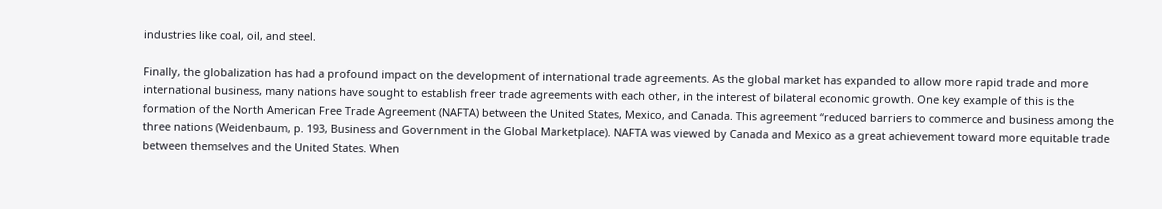industries like coal, oil, and steel.

Finally, the globalization has had a profound impact on the development of international trade agreements. As the global market has expanded to allow more rapid trade and more international business, many nations have sought to establish freer trade agreements with each other, in the interest of bilateral economic growth. One key example of this is the formation of the North American Free Trade Agreement (NAFTA) between the United States, Mexico, and Canada. This agreement “reduced barriers to commerce and business among the three nations (Weidenbaum, p. 193, Business and Government in the Global Marketplace). NAFTA was viewed by Canada and Mexico as a great achievement toward more equitable trade between themselves and the United States. When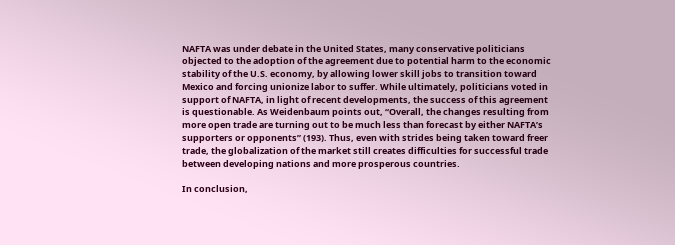NAFTA was under debate in the United States, many conservative politicians objected to the adoption of the agreement due to potential harm to the economic stability of the U.S. economy, by allowing lower skill jobs to transition toward Mexico and forcing unionize labor to suffer. While ultimately, politicians voted in support of NAFTA, in light of recent developments, the success of this agreement is questionable. As Weidenbaum points out, “Overall, the changes resulting from more open trade are turning out to be much less than forecast by either NAFTA’s supporters or opponents” (193). Thus, even with strides being taken toward freer trade, the globalization of the market still creates difficulties for successful trade between developing nations and more prosperous countries.

In conclusion,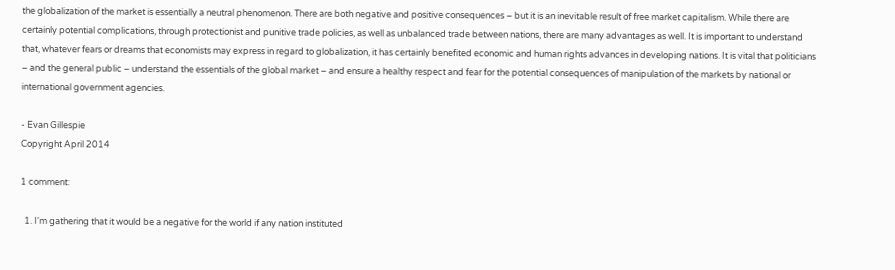the globalization of the market is essentially a neutral phenomenon. There are both negative and positive consequences – but it is an inevitable result of free market capitalism. While there are certainly potential complications, through protectionist and punitive trade policies, as well as unbalanced trade between nations, there are many advantages as well. It is important to understand that, whatever fears or dreams that economists may express in regard to globalization, it has certainly benefited economic and human rights advances in developing nations. It is vital that politicians – and the general public – understand the essentials of the global market – and ensure a healthy respect and fear for the potential consequences of manipulation of the markets by national or international government agencies.

- Evan Gillespie
Copyright April 2014

1 comment:

  1. I'm gathering that it would be a negative for the world if any nation instituted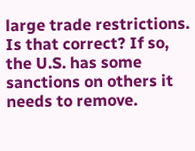large trade restrictions. Is that correct? If so, the U.S. has some sanctions on others it needs to remove.